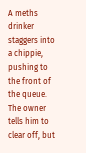A meths drinker staggers into a chippie, pushing to the front of the queue. The owner tells him to clear off, but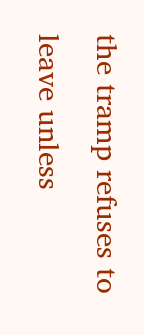the tramp refuses to leave unless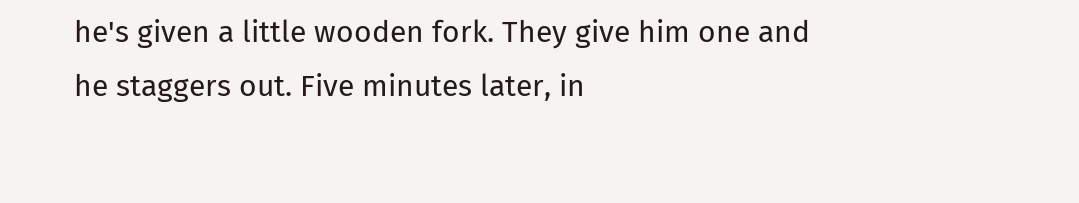he's given a little wooden fork. They give him one and he staggers out. Five minutes later, in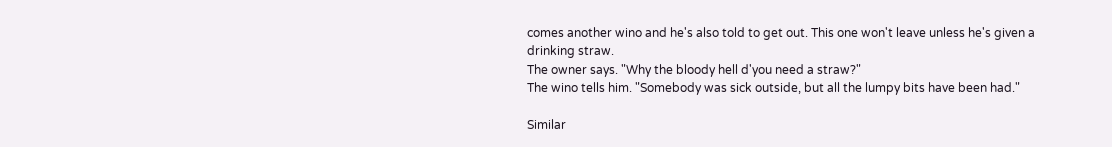comes another wino and he's also told to get out. This one won't leave unless he's given a drinking straw.
The owner says. "Why the bloody hell d'you need a straw?"
The wino tells him. "Somebody was sick outside, but all the lumpy bits have been had."

Similar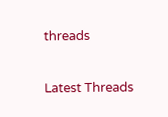threads

Latest Threads